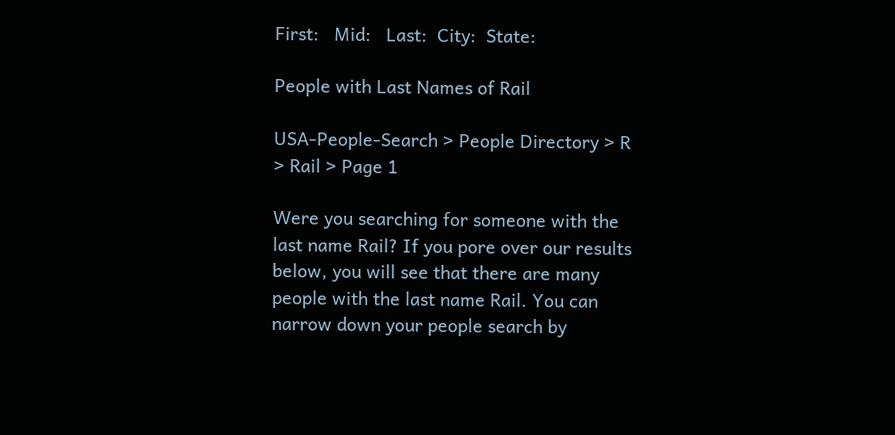First:   Mid:   Last:  City:  State:

People with Last Names of Rail

USA-People-Search > People Directory > R > Rail > Page 1

Were you searching for someone with the last name Rail? If you pore over our results below, you will see that there are many people with the last name Rail. You can narrow down your people search by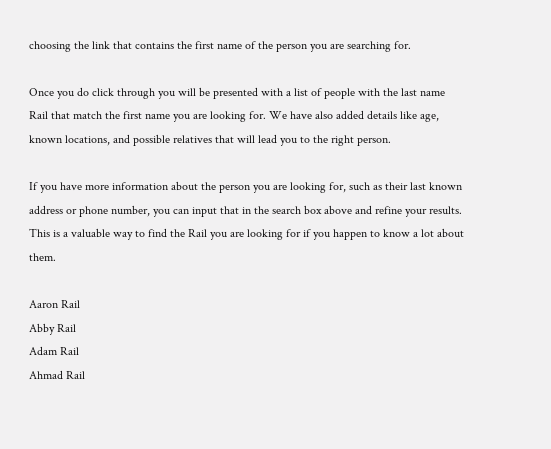choosing the link that contains the first name of the person you are searching for.

Once you do click through you will be presented with a list of people with the last name Rail that match the first name you are looking for. We have also added details like age, known locations, and possible relatives that will lead you to the right person.

If you have more information about the person you are looking for, such as their last known address or phone number, you can input that in the search box above and refine your results. This is a valuable way to find the Rail you are looking for if you happen to know a lot about them.

Aaron Rail
Abby Rail
Adam Rail
Ahmad Rail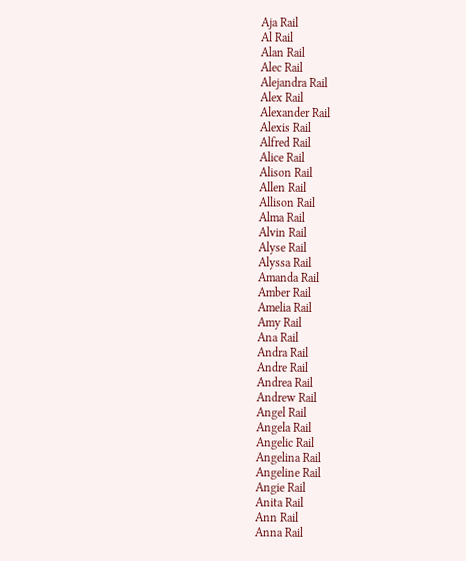Aja Rail
Al Rail
Alan Rail
Alec Rail
Alejandra Rail
Alex Rail
Alexander Rail
Alexis Rail
Alfred Rail
Alice Rail
Alison Rail
Allen Rail
Allison Rail
Alma Rail
Alvin Rail
Alyse Rail
Alyssa Rail
Amanda Rail
Amber Rail
Amelia Rail
Amy Rail
Ana Rail
Andra Rail
Andre Rail
Andrea Rail
Andrew Rail
Angel Rail
Angela Rail
Angelic Rail
Angelina Rail
Angeline Rail
Angie Rail
Anita Rail
Ann Rail
Anna Rail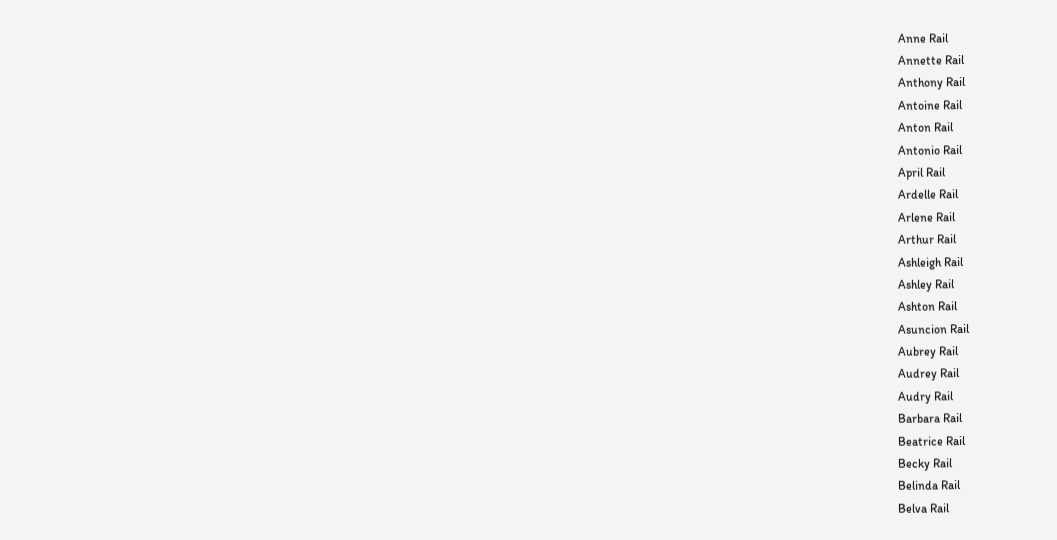Anne Rail
Annette Rail
Anthony Rail
Antoine Rail
Anton Rail
Antonio Rail
April Rail
Ardelle Rail
Arlene Rail
Arthur Rail
Ashleigh Rail
Ashley Rail
Ashton Rail
Asuncion Rail
Aubrey Rail
Audrey Rail
Audry Rail
Barbara Rail
Beatrice Rail
Becky Rail
Belinda Rail
Belva Rail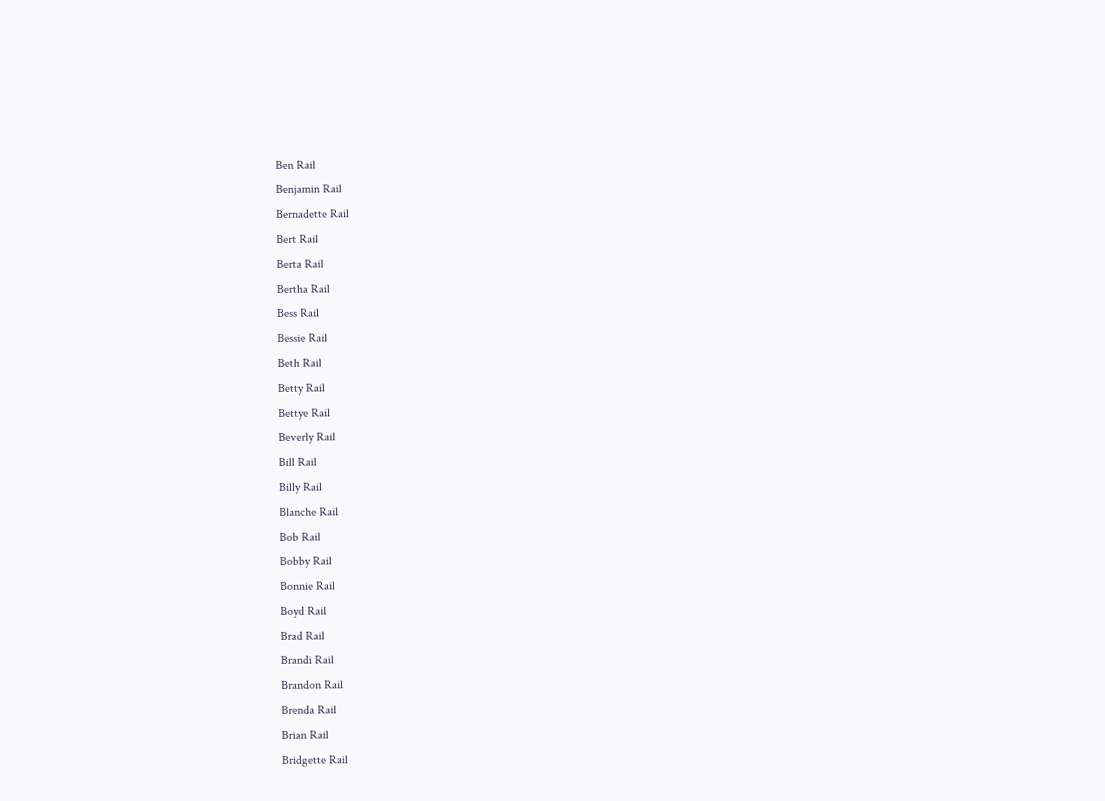Ben Rail
Benjamin Rail
Bernadette Rail
Bert Rail
Berta Rail
Bertha Rail
Bess Rail
Bessie Rail
Beth Rail
Betty Rail
Bettye Rail
Beverly Rail
Bill Rail
Billy Rail
Blanche Rail
Bob Rail
Bobby Rail
Bonnie Rail
Boyd Rail
Brad Rail
Brandi Rail
Brandon Rail
Brenda Rail
Brian Rail
Bridgette Rail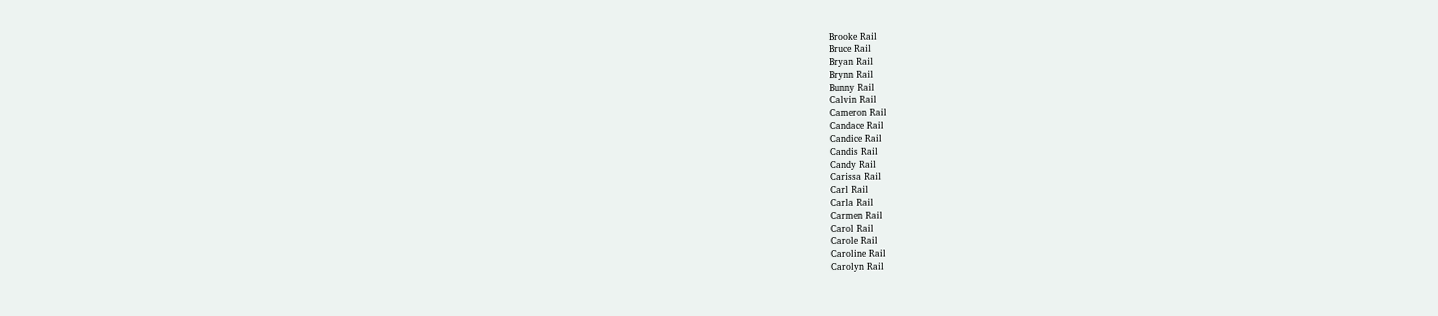Brooke Rail
Bruce Rail
Bryan Rail
Brynn Rail
Bunny Rail
Calvin Rail
Cameron Rail
Candace Rail
Candice Rail
Candis Rail
Candy Rail
Carissa Rail
Carl Rail
Carla Rail
Carmen Rail
Carol Rail
Carole Rail
Caroline Rail
Carolyn Rail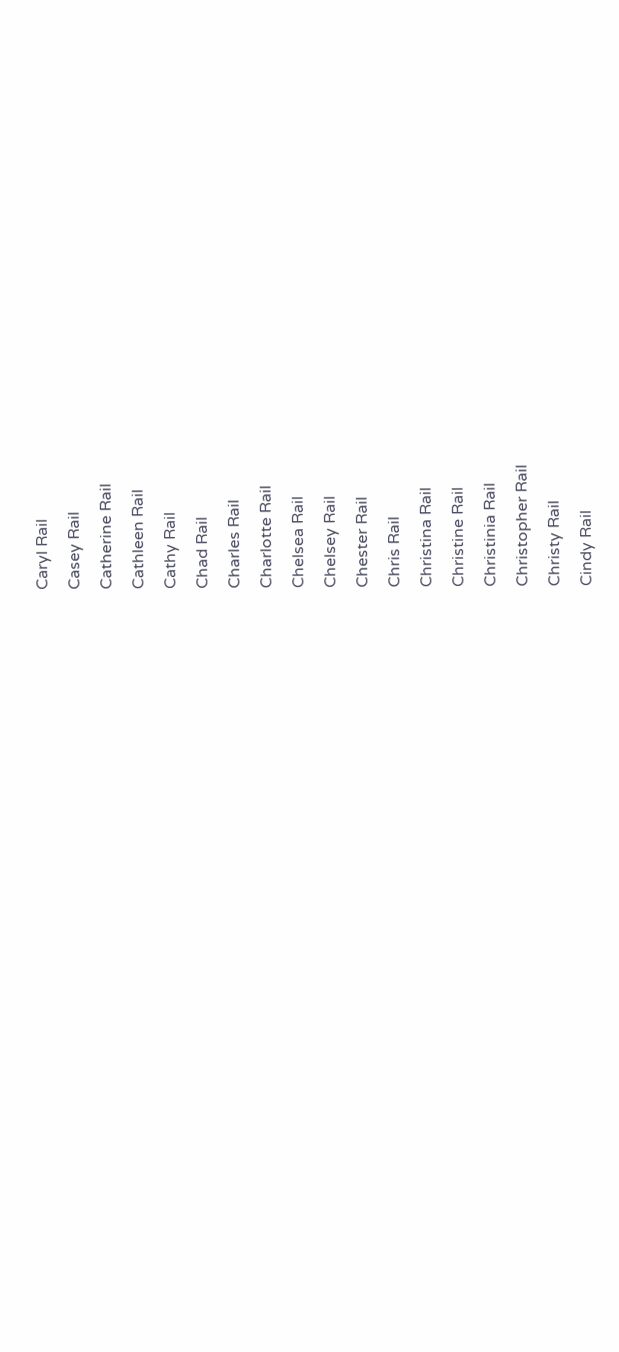Caryl Rail
Casey Rail
Catherine Rail
Cathleen Rail
Cathy Rail
Chad Rail
Charles Rail
Charlotte Rail
Chelsea Rail
Chelsey Rail
Chester Rail
Chris Rail
Christina Rail
Christine Rail
Christinia Rail
Christopher Rail
Christy Rail
Cindy Rail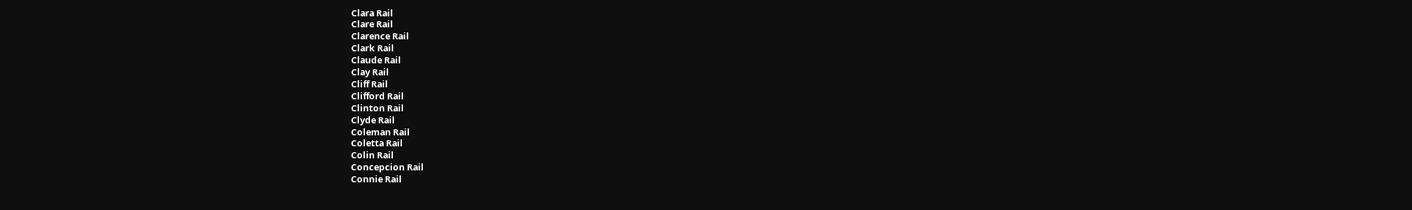Clara Rail
Clare Rail
Clarence Rail
Clark Rail
Claude Rail
Clay Rail
Cliff Rail
Clifford Rail
Clinton Rail
Clyde Rail
Coleman Rail
Coletta Rail
Colin Rail
Concepcion Rail
Connie Rail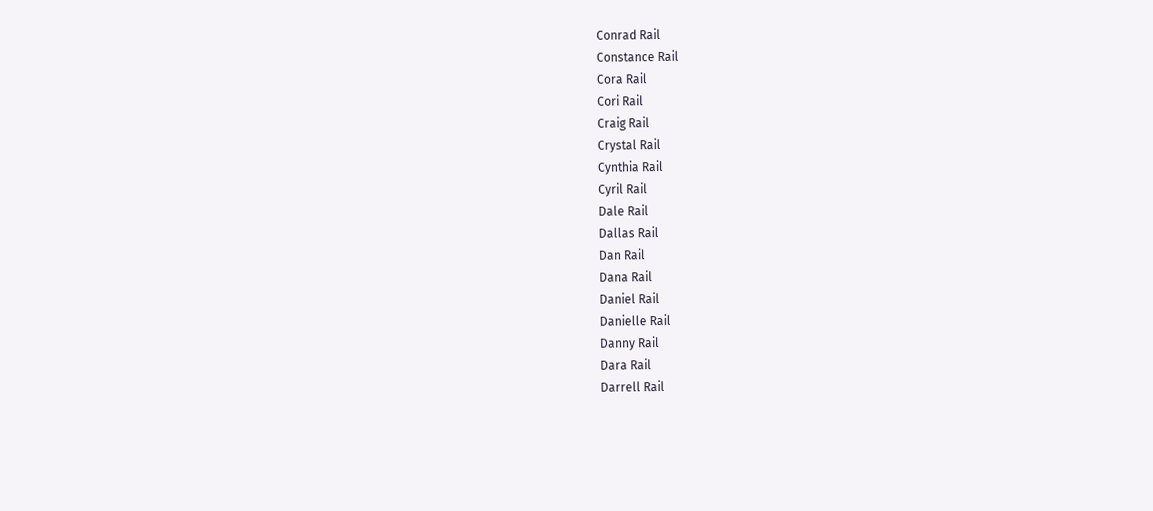Conrad Rail
Constance Rail
Cora Rail
Cori Rail
Craig Rail
Crystal Rail
Cynthia Rail
Cyril Rail
Dale Rail
Dallas Rail
Dan Rail
Dana Rail
Daniel Rail
Danielle Rail
Danny Rail
Dara Rail
Darrell Rail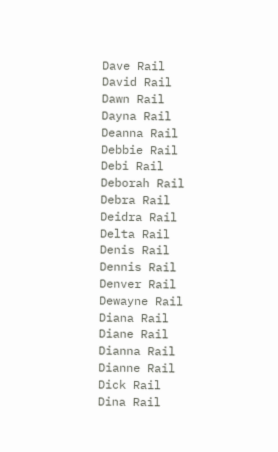Dave Rail
David Rail
Dawn Rail
Dayna Rail
Deanna Rail
Debbie Rail
Debi Rail
Deborah Rail
Debra Rail
Deidra Rail
Delta Rail
Denis Rail
Dennis Rail
Denver Rail
Dewayne Rail
Diana Rail
Diane Rail
Dianna Rail
Dianne Rail
Dick Rail
Dina Rail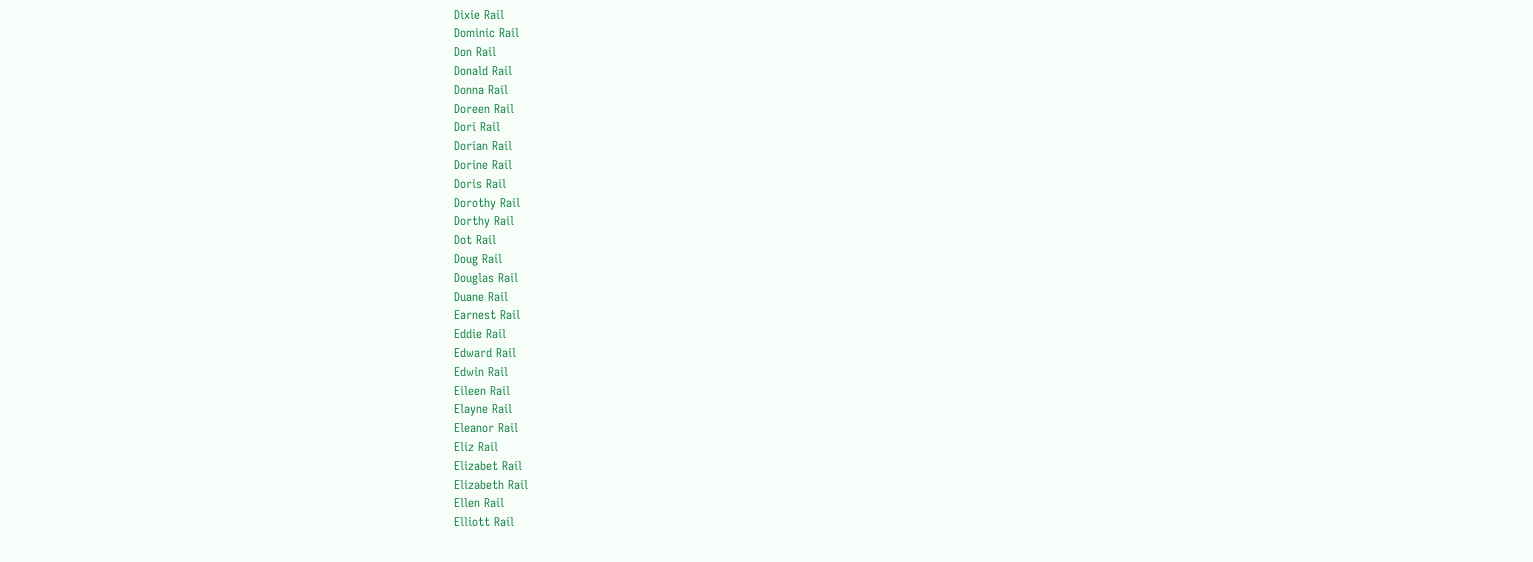Dixie Rail
Dominic Rail
Don Rail
Donald Rail
Donna Rail
Doreen Rail
Dori Rail
Dorian Rail
Dorine Rail
Doris Rail
Dorothy Rail
Dorthy Rail
Dot Rail
Doug Rail
Douglas Rail
Duane Rail
Earnest Rail
Eddie Rail
Edward Rail
Edwin Rail
Eileen Rail
Elayne Rail
Eleanor Rail
Eliz Rail
Elizabet Rail
Elizabeth Rail
Ellen Rail
Elliott Rail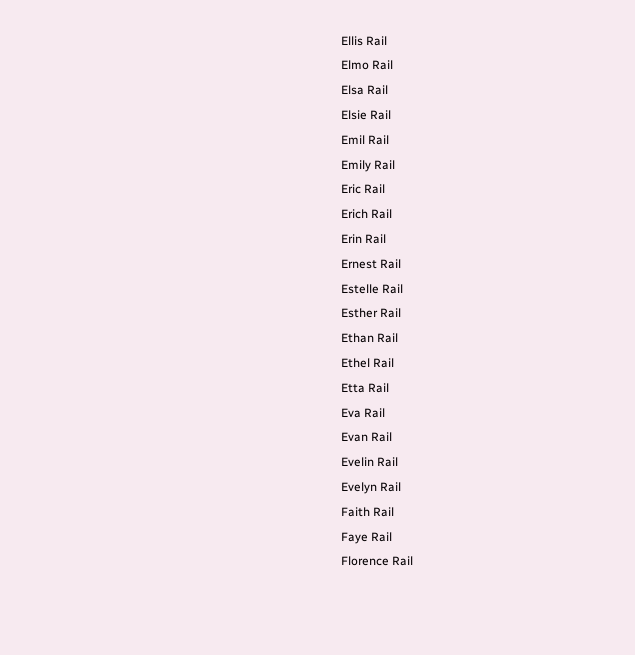Ellis Rail
Elmo Rail
Elsa Rail
Elsie Rail
Emil Rail
Emily Rail
Eric Rail
Erich Rail
Erin Rail
Ernest Rail
Estelle Rail
Esther Rail
Ethan Rail
Ethel Rail
Etta Rail
Eva Rail
Evan Rail
Evelin Rail
Evelyn Rail
Faith Rail
Faye Rail
Florence Rail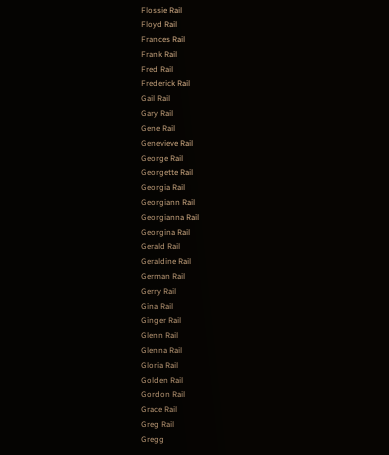Flossie Rail
Floyd Rail
Frances Rail
Frank Rail
Fred Rail
Frederick Rail
Gail Rail
Gary Rail
Gene Rail
Genevieve Rail
George Rail
Georgette Rail
Georgia Rail
Georgiann Rail
Georgianna Rail
Georgina Rail
Gerald Rail
Geraldine Rail
German Rail
Gerry Rail
Gina Rail
Ginger Rail
Glenn Rail
Glenna Rail
Gloria Rail
Golden Rail
Gordon Rail
Grace Rail
Greg Rail
Gregg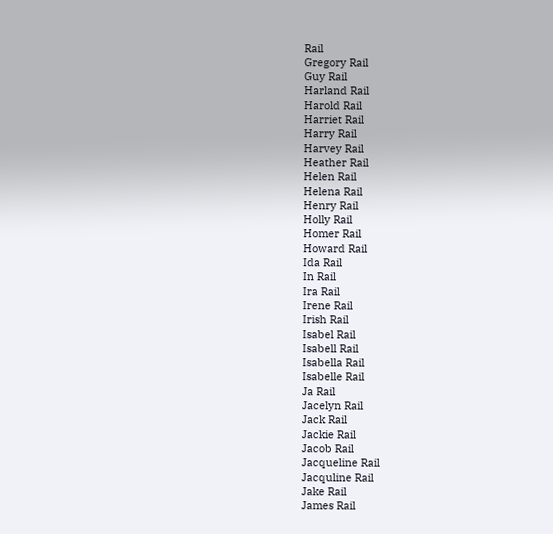Rail
Gregory Rail
Guy Rail
Harland Rail
Harold Rail
Harriet Rail
Harry Rail
Harvey Rail
Heather Rail
Helen Rail
Helena Rail
Henry Rail
Holly Rail
Homer Rail
Howard Rail
Ida Rail
In Rail
Ira Rail
Irene Rail
Irish Rail
Isabel Rail
Isabell Rail
Isabella Rail
Isabelle Rail
Ja Rail
Jacelyn Rail
Jack Rail
Jackie Rail
Jacob Rail
Jacqueline Rail
Jacquline Rail
Jake Rail
James Rail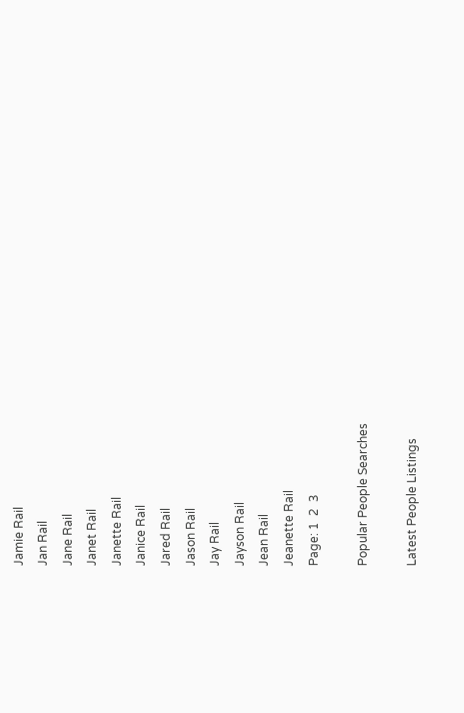Jamie Rail
Jan Rail
Jane Rail
Janet Rail
Janette Rail
Janice Rail
Jared Rail
Jason Rail
Jay Rail
Jayson Rail
Jean Rail
Jeanette Rail
Page: 1  2  3

Popular People Searches

Latest People Listings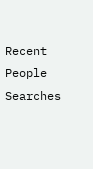Recent People Searches